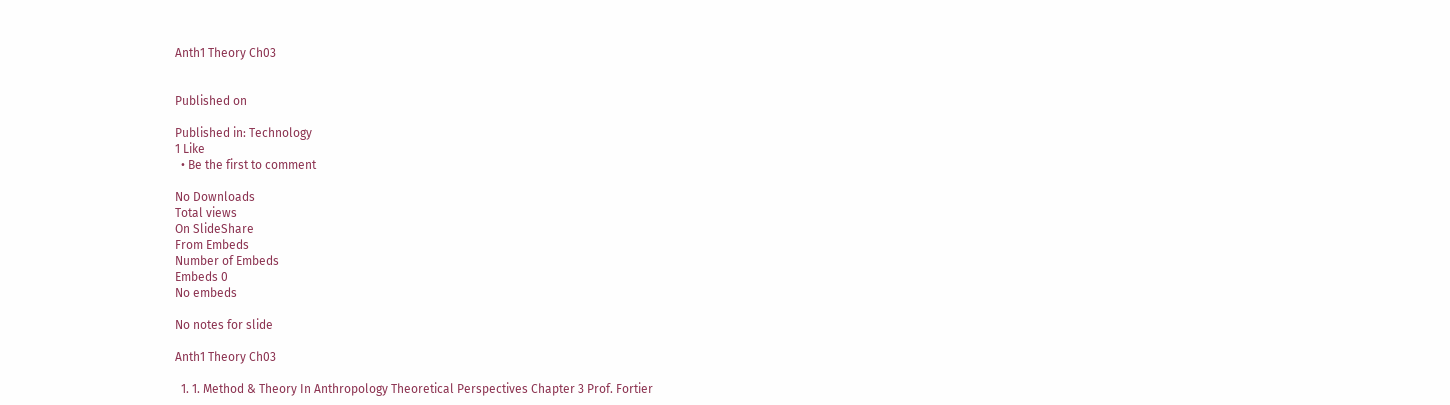Anth1 Theory Ch03


Published on

Published in: Technology
1 Like
  • Be the first to comment

No Downloads
Total views
On SlideShare
From Embeds
Number of Embeds
Embeds 0
No embeds

No notes for slide

Anth1 Theory Ch03

  1. 1. Method & Theory In Anthropology Theoretical Perspectives Chapter 3 Prof. Fortier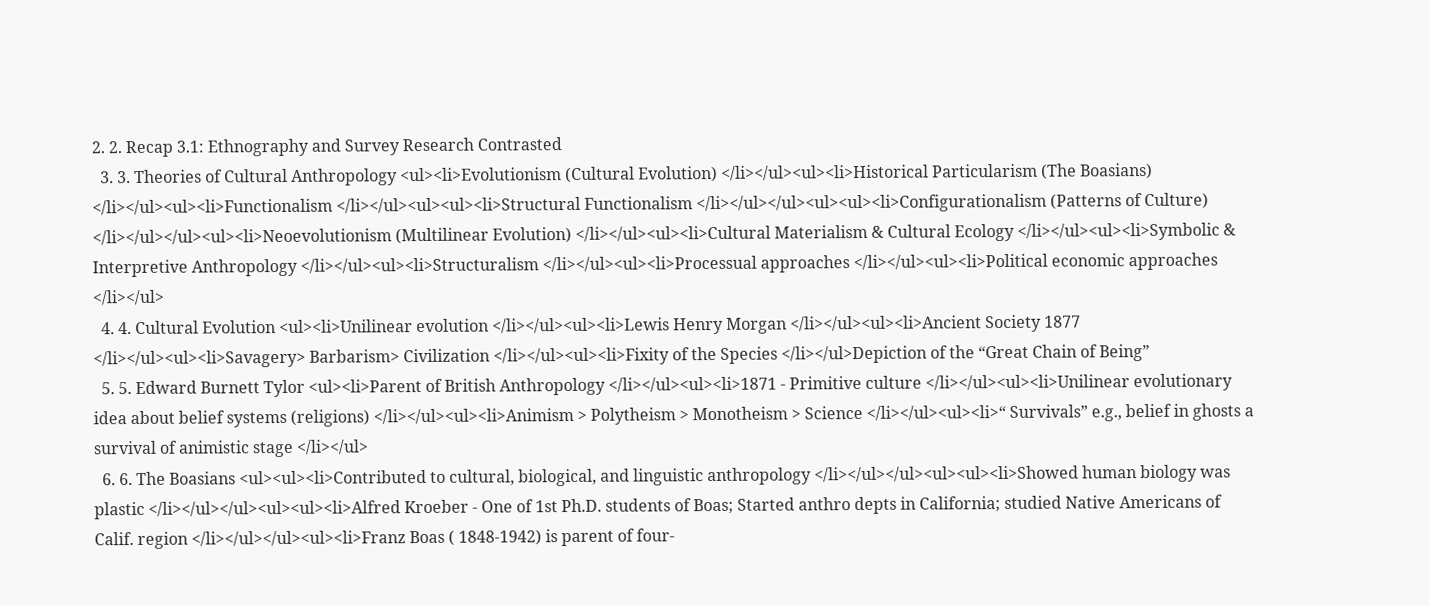2. 2. Recap 3.1: Ethnography and Survey Research Contrasted
  3. 3. Theories of Cultural Anthropology <ul><li>Evolutionism (Cultural Evolution) </li></ul><ul><li>Historical Particularism (The Boasians) </li></ul><ul><li>Functionalism </li></ul><ul><ul><li>Structural Functionalism </li></ul></ul><ul><ul><li>Configurationalism (Patterns of Culture) </li></ul></ul><ul><li>Neoevolutionism (Multilinear Evolution) </li></ul><ul><li>Cultural Materialism & Cultural Ecology </li></ul><ul><li>Symbolic & Interpretive Anthropology </li></ul><ul><li>Structuralism </li></ul><ul><li>Processual approaches </li></ul><ul><li>Political economic approaches </li></ul>
  4. 4. Cultural Evolution <ul><li>Unilinear evolution </li></ul><ul><li>Lewis Henry Morgan </li></ul><ul><li>Ancient Society 1877 </li></ul><ul><li>Savagery> Barbarism> Civilization </li></ul><ul><li>Fixity of the Species </li></ul>Depiction of the “Great Chain of Being”
  5. 5. Edward Burnett Tylor <ul><li>Parent of British Anthropology </li></ul><ul><li>1871 - Primitive culture </li></ul><ul><li>Unilinear evolutionary idea about belief systems (religions) </li></ul><ul><li>Animism > Polytheism > Monotheism > Science </li></ul><ul><li>“ Survivals” e.g., belief in ghosts a survival of animistic stage </li></ul>
  6. 6. The Boasians <ul><ul><li>Contributed to cultural, biological, and linguistic anthropology </li></ul></ul><ul><ul><li>Showed human biology was plastic </li></ul></ul><ul><ul><li>Alfred Kroeber - One of 1st Ph.D. students of Boas; Started anthro depts in California; studied Native Americans of Calif. region </li></ul></ul><ul><li>Franz Boas ( 1848-1942) is parent of four-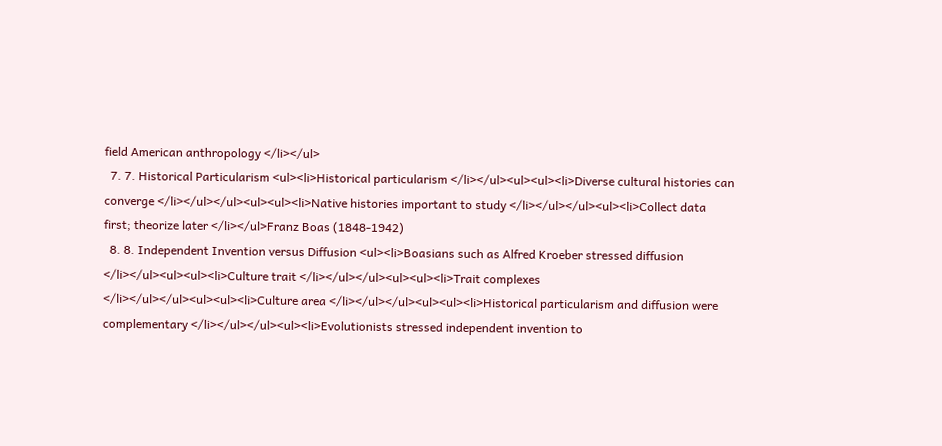field American anthropology </li></ul>
  7. 7. Historical Particularism <ul><li>Historical particularism </li></ul><ul><ul><li>Diverse cultural histories can converge </li></ul></ul><ul><ul><li>Native histories important to study </li></ul></ul><ul><li>Collect data first; theorize later </li></ul>Franz Boas (1848-1942)
  8. 8. Independent Invention versus Diffusion <ul><li>Boasians such as Alfred Kroeber stressed diffusion </li></ul><ul><ul><li>Culture trait </li></ul></ul><ul><ul><li>Trait complexes </li></ul></ul><ul><ul><li>Culture area </li></ul></ul><ul><ul><li>Historical particularism and diffusion were complementary </li></ul></ul><ul><li>Evolutionists stressed independent invention to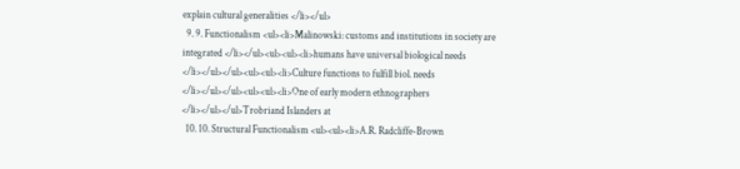explain cultural generalities </li></ul>
  9. 9. Functionalism <ul><li>Malinowski: customs and institutions in society are integrated </li></ul><ul><ul><li>humans have universal biological needs </li></ul></ul><ul><ul><li>Culture functions to fulfill biol. needs </li></ul></ul><ul><ul><li>One of early modern ethnographers </li></ul></ul>Trobriand Islanders at
  10. 10. Structural Functionalism <ul><ul><li>A.R. Radcliffe-Brown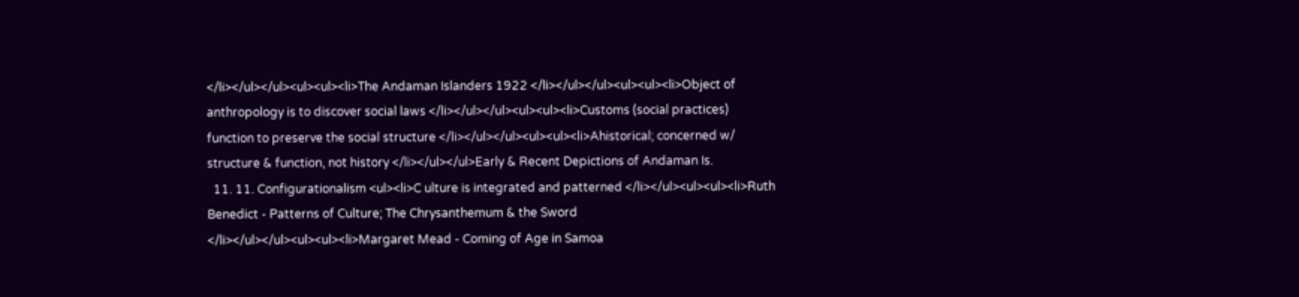</li></ul></ul><ul><ul><li>The Andaman Islanders 1922 </li></ul></ul><ul><ul><li>Object of anthropology is to discover social laws </li></ul></ul><ul><ul><li>Customs (social practices) function to preserve the social structure </li></ul></ul><ul><ul><li>Ahistorical; concerned w/ structure & function, not history </li></ul></ul>Early & Recent Depictions of Andaman Is.
  11. 11. Configurationalism <ul><li>C ulture is integrated and patterned </li></ul><ul><ul><li>Ruth Benedict - Patterns of Culture; The Chrysanthemum & the Sword </li></ul></ul><ul><ul><li>Margaret Mead - Coming of Age in Samoa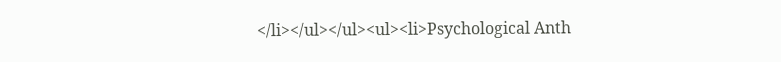</li></ul></ul><ul><li>Psychological Anth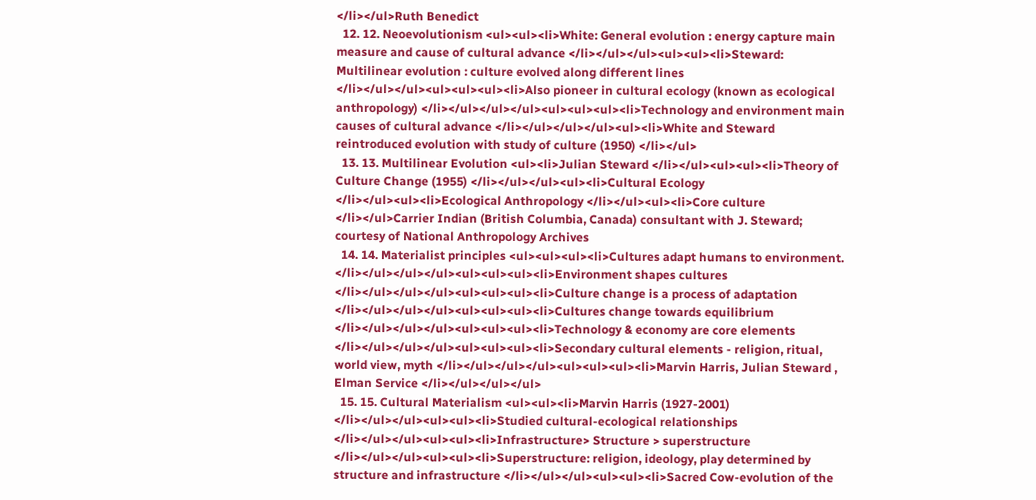</li></ul>Ruth Benedict
  12. 12. Neoevolutionism <ul><ul><li>White: General evolution : energy capture main measure and cause of cultural advance </li></ul></ul><ul><ul><li>Steward: Multilinear evolution : culture evolved along different lines </li></ul></ul><ul><ul><ul><li>Also pioneer in cultural ecology (known as ecological anthropology) </li></ul></ul></ul><ul><ul><ul><li>Technology and environment main causes of cultural advance </li></ul></ul></ul><ul><li>White and Steward reintroduced evolution with study of culture (1950) </li></ul>
  13. 13. Multilinear Evolution <ul><li>Julian Steward </li></ul><ul><ul><li>Theory of Culture Change (1955) </li></ul></ul><ul><li>Cultural Ecology </li></ul><ul><li>Ecological Anthropology </li></ul><ul><li>Core culture </li></ul>Carrier Indian (British Columbia, Canada) consultant with J. Steward; courtesy of National Anthropology Archives
  14. 14. Materialist principles <ul><ul><ul><li>Cultures adapt humans to environment. </li></ul></ul></ul><ul><ul><ul><li>Environment shapes cultures </li></ul></ul></ul><ul><ul><ul><li>Culture change is a process of adaptation </li></ul></ul></ul><ul><ul><ul><li>Cultures change towards equilibrium </li></ul></ul></ul><ul><ul><ul><li>Technology & economy are core elements </li></ul></ul></ul><ul><ul><ul><li>Secondary cultural elements - religion, ritual, world view, myth </li></ul></ul></ul><ul><ul><ul><li>Marvin Harris, Julian Steward , Elman Service </li></ul></ul></ul>
  15. 15. Cultural Materialism <ul><ul><li>Marvin Harris (1927-2001) </li></ul></ul><ul><ul><li>Studied cultural-ecological relationships </li></ul></ul><ul><ul><li>Infrastructure> Structure > superstructure </li></ul></ul><ul><ul><li>Superstructure: religion, ideology, play determined by structure and infrastructure </li></ul></ul><ul><ul><li>Sacred Cow-evolution of the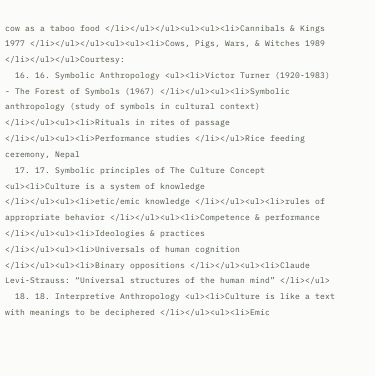cow as a taboo food </li></ul></ul><ul><ul><li>Cannibals & Kings 1977 </li></ul></ul><ul><ul><li>Cows, Pigs, Wars, & Witches 1989 </li></ul></ul>Courtesy:
  16. 16. Symbolic Anthropology <ul><li>Victor Turner (1920-1983) - The Forest of Symbols (1967) </li></ul><ul><li>Symbolic anthropology (study of symbols in cultural context) </li></ul><ul><li>Rituals in rites of passage </li></ul><ul><li>Performance studies </li></ul>Rice feeding ceremony, Nepal
  17. 17. Symbolic principles of The Culture Concept <ul><li>Culture is a system of knowledge </li></ul><ul><li>etic/emic knowledge </li></ul><ul><li>rules of appropriate behavior </li></ul><ul><li>Competence & performance </li></ul><ul><li>Ideologies & practices </li></ul><ul><li>Universals of human cognition </li></ul><ul><li>Binary oppositions </li></ul><ul><li>Claude Levi-Strauss: “Universal structures of the human mind” </li></ul>
  18. 18. Interpretive Anthropology <ul><li>Culture is like a text with meanings to be deciphered </li></ul><ul><li>Emic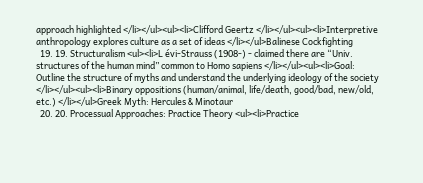approach highlighted </li></ul><ul><li>Clifford Geertz </li></ul><ul><li>Interpretive anthropology explores culture as a set of ideas </li></ul>Balinese Cockfighting
  19. 19. Structuralism <ul><li>L évi-Strauss (1908-) - claimed there are “Univ. structures of the human mind” common to Homo sapiens </li></ul><ul><li>Goal: Outline the structure of myths and understand the underlying ideology of the society </li></ul><ul><li>Binary oppositions (human/animal, life/death, good/bad, new/old, etc.) </li></ul>Greek Myth: Hercules & Minotaur
  20. 20. Processual Approaches: Practice Theory <ul><li>Practice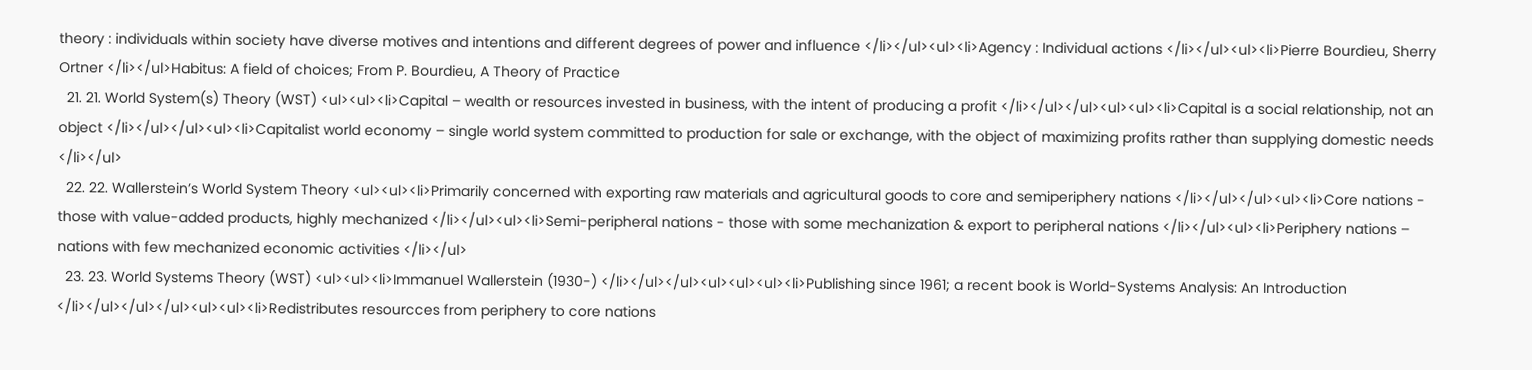theory : individuals within society have diverse motives and intentions and different degrees of power and influence </li></ul><ul><li>Agency : Individual actions </li></ul><ul><li>Pierre Bourdieu, Sherry Ortner </li></ul>Habitus: A field of choices; From P. Bourdieu, A Theory of Practice
  21. 21. World System(s) Theory (WST) <ul><ul><li>Capital – wealth or resources invested in business, with the intent of producing a profit </li></ul></ul><ul><ul><li>Capital is a social relationship, not an object </li></ul></ul><ul><li>Capitalist world economy – single world system committed to production for sale or exchange, with the object of maximizing profits rather than supplying domestic needs </li></ul>
  22. 22. Wallerstein’s World System Theory <ul><ul><li>Primarily concerned with exporting raw materials and agricultural goods to core and semiperiphery nations </li></ul></ul><ul><li>Core nations - those with value-added products, highly mechanized </li></ul><ul><li>Semi-peripheral nations - those with some mechanization & export to peripheral nations </li></ul><ul><li>Periphery nations – nations with few mechanized economic activities </li></ul>
  23. 23. World Systems Theory (WST) <ul><ul><li>Immanuel Wallerstein (1930-) </li></ul></ul><ul><ul><ul><li>Publishing since 1961; a recent book is World-Systems Analysis: An Introduction </li></ul></ul></ul><ul><ul><li>Redistributes resourcces from periphery to core nations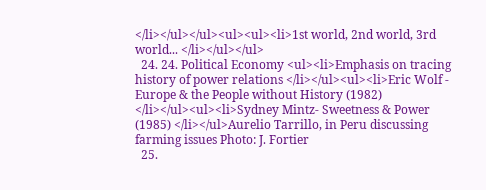</li></ul></ul><ul><ul><li>1st world, 2nd world, 3rd world... </li></ul></ul>
  24. 24. Political Economy <ul><li>Emphasis on tracing history of power relations </li></ul><ul><li>Eric Wolf - Europe & the People without History (1982) </li></ul><ul><li>Sydney Mintz- Sweetness & Power (1985) </li></ul>Aurelio Tarrillo, in Peru discussing farming issues Photo: J. Fortier
  25.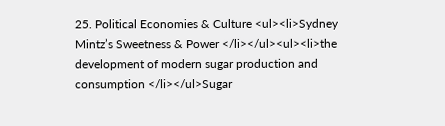25. Political Economies & Culture <ul><li>Sydney Mintz’s Sweetness & Power </li></ul><ul><li>the development of modern sugar production and consumption </li></ul>Sugar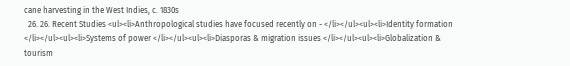cane harvesting in the West Indies, c. 1830s
  26. 26. Recent Studies <ul><li>Anthropological studies have focused recently on - </li></ul><ul><li>Identity formation </li></ul><ul><li>Systems of power </li></ul><ul><li>Diasporas & migration issues </li></ul><ul><li>Globalization & tourism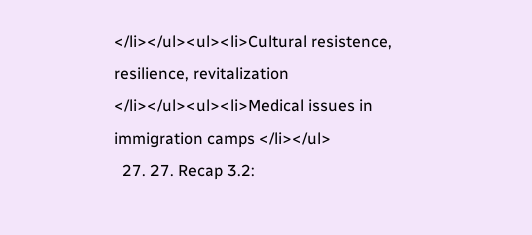</li></ul><ul><li>Cultural resistence, resilience, revitalization </li></ul><ul><li>Medical issues in immigration camps </li></ul>
  27. 27. Recap 3.2: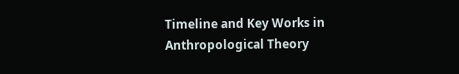Timeline and Key Works in Anthropological Theory